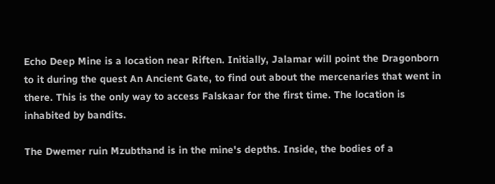Echo Deep Mine is a location near Riften. Initially, Jalamar will point the Dragonborn to it during the quest An Ancient Gate, to find out about the mercenaries that went in there. This is the only way to access Falskaar for the first time. The location is inhabited by bandits.

The Dwemer ruin Mzubthand is in the mine's depths. Inside, the bodies of a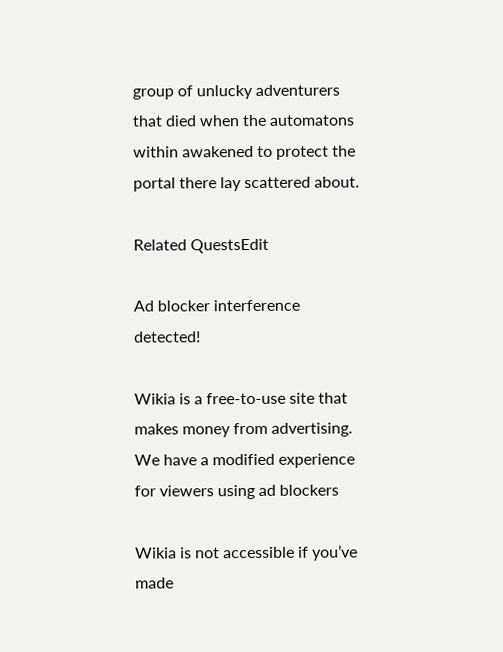group of unlucky adventurers that died when the automatons within awakened to protect the portal there lay scattered about.

Related QuestsEdit

Ad blocker interference detected!

Wikia is a free-to-use site that makes money from advertising. We have a modified experience for viewers using ad blockers

Wikia is not accessible if you’ve made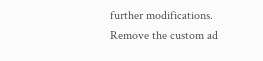further modifications. Remove the custom ad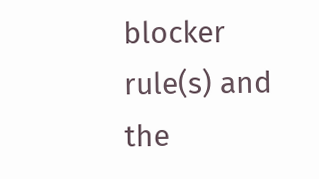blocker rule(s) and the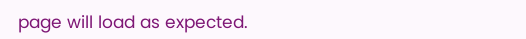page will load as expected.